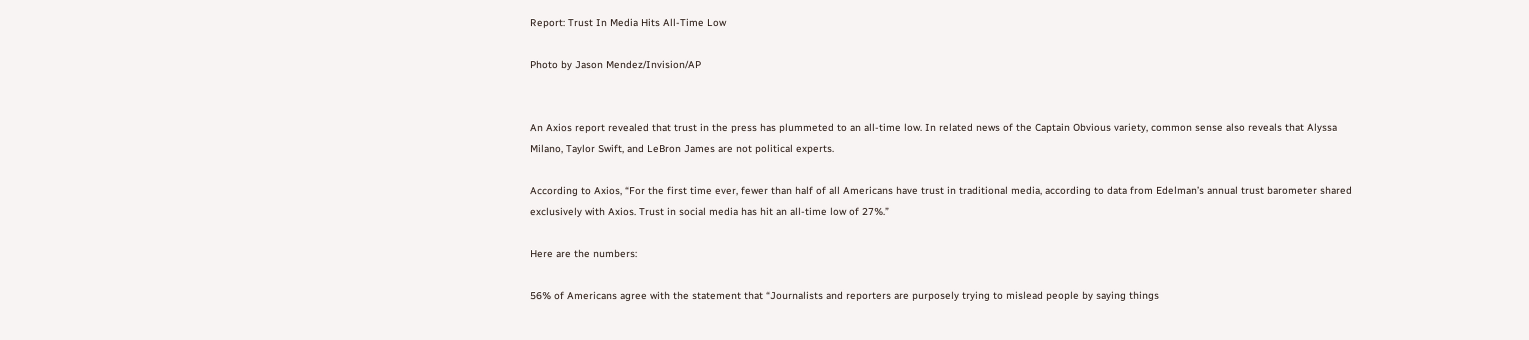Report: Trust In Media Hits All-Time Low

Photo by Jason Mendez/Invision/AP


An Axios report revealed that trust in the press has plummeted to an all-time low. In related news of the Captain Obvious variety, common sense also reveals that Alyssa Milano, Taylor Swift, and LeBron James are not political experts.

According to Axios, “For the first time ever, fewer than half of all Americans have trust in traditional media, according to data from Edelman’s annual trust barometer shared exclusively with Axios. Trust in social media has hit an all-time low of 27%.”

Here are the numbers:

56% of Americans agree with the statement that “Journalists and reporters are purposely trying to mislead people by saying things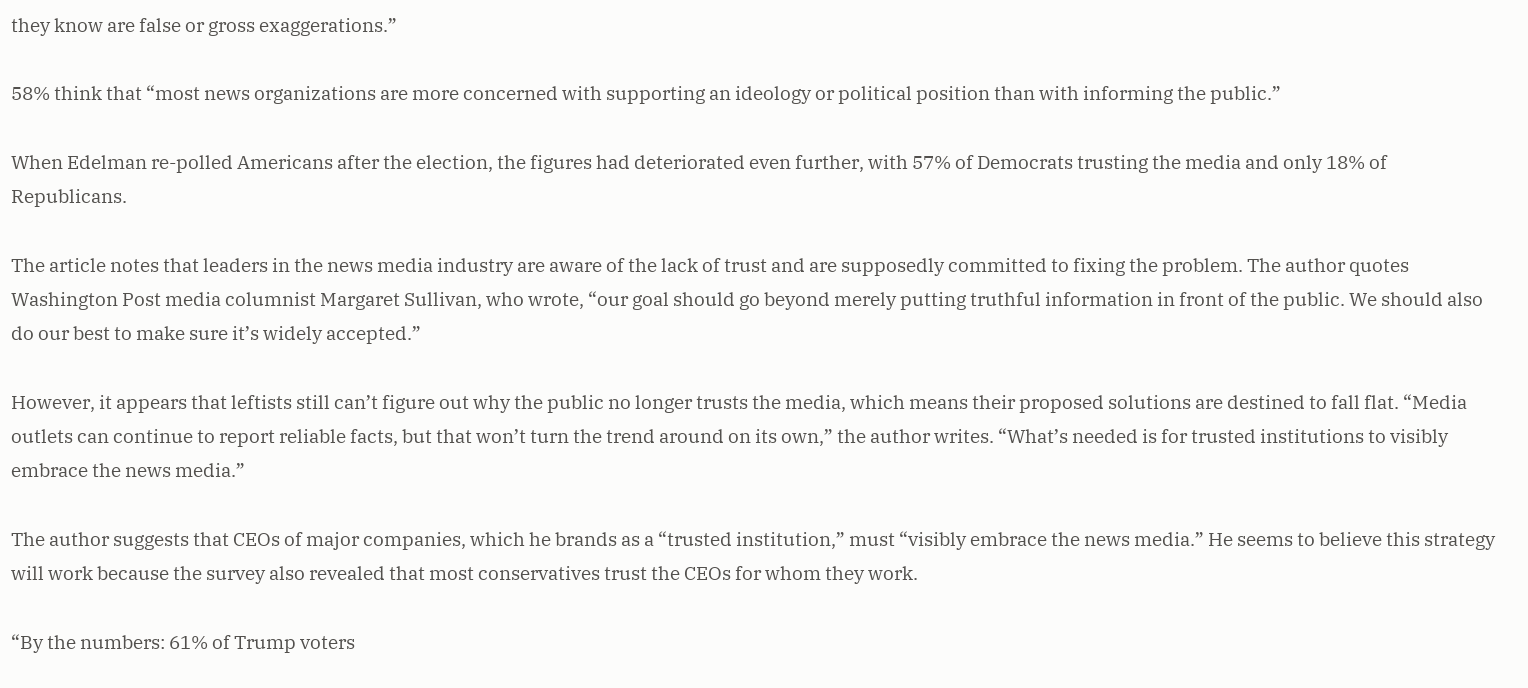they know are false or gross exaggerations.”

58% think that “most news organizations are more concerned with supporting an ideology or political position than with informing the public.”

When Edelman re-polled Americans after the election, the figures had deteriorated even further, with 57% of Democrats trusting the media and only 18% of Republicans.

The article notes that leaders in the news media industry are aware of the lack of trust and are supposedly committed to fixing the problem. The author quotes Washington Post media columnist Margaret Sullivan, who wrote, “our goal should go beyond merely putting truthful information in front of the public. We should also do our best to make sure it’s widely accepted.”

However, it appears that leftists still can’t figure out why the public no longer trusts the media, which means their proposed solutions are destined to fall flat. “Media outlets can continue to report reliable facts, but that won’t turn the trend around on its own,” the author writes. “What’s needed is for trusted institutions to visibly embrace the news media.”

The author suggests that CEOs of major companies, which he brands as a “trusted institution,” must “visibly embrace the news media.” He seems to believe this strategy will work because the survey also revealed that most conservatives trust the CEOs for whom they work.

“By the numbers: 61% of Trump voters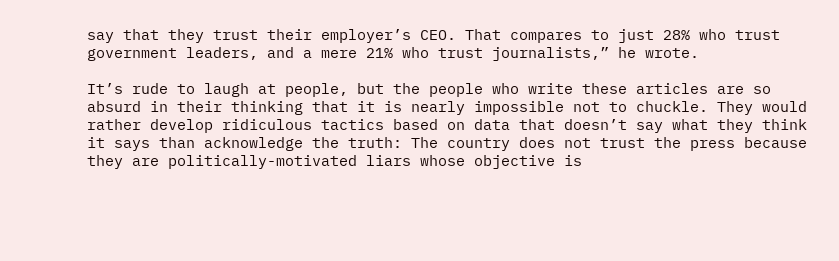say that they trust their employer’s CEO. That compares to just 28% who trust government leaders, and a mere 21% who trust journalists,” he wrote.

It’s rude to laugh at people, but the people who write these articles are so absurd in their thinking that it is nearly impossible not to chuckle. They would rather develop ridiculous tactics based on data that doesn’t say what they think it says than acknowledge the truth: The country does not trust the press because they are politically-motivated liars whose objective is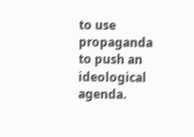to use propaganda to push an ideological agenda.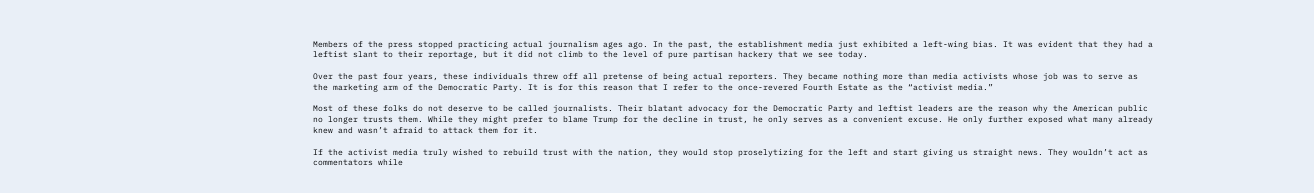Members of the press stopped practicing actual journalism ages ago. In the past, the establishment media just exhibited a left-wing bias. It was evident that they had a leftist slant to their reportage, but it did not climb to the level of pure partisan hackery that we see today.

Over the past four years, these individuals threw off all pretense of being actual reporters. They became nothing more than media activists whose job was to serve as the marketing arm of the Democratic Party. It is for this reason that I refer to the once-revered Fourth Estate as the “activist media.”

Most of these folks do not deserve to be called journalists. Their blatant advocacy for the Democratic Party and leftist leaders are the reason why the American public no longer trusts them. While they might prefer to blame Trump for the decline in trust, he only serves as a convenient excuse. He only further exposed what many already knew and wasn’t afraid to attack them for it.

If the activist media truly wished to rebuild trust with the nation, they would stop proselytizing for the left and start giving us straight news. They wouldn’t act as commentators while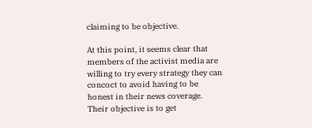claiming to be objective.

At this point, it seems clear that members of the activist media are willing to try every strategy they can concoct to avoid having to be honest in their news coverage. Their objective is to get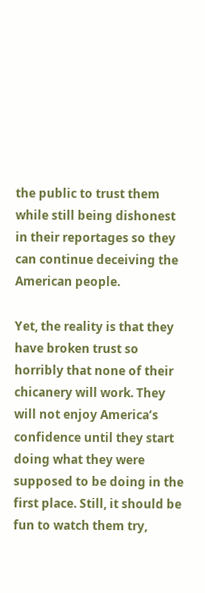the public to trust them while still being dishonest in their reportages so they can continue deceiving the American people.

Yet, the reality is that they have broken trust so horribly that none of their chicanery will work. They will not enjoy America’s confidence until they start doing what they were supposed to be doing in the first place. Still, it should be fun to watch them try,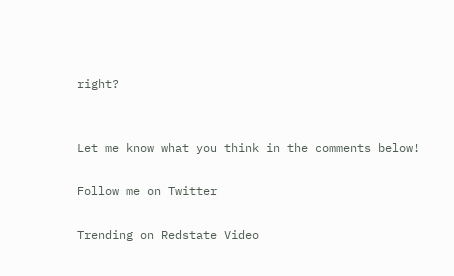right?


Let me know what you think in the comments below!

Follow me on Twitter

Trending on Redstate Video